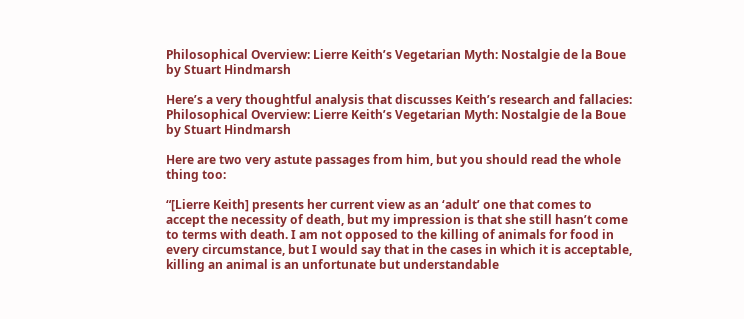Philosophical Overview: Lierre Keith’s Vegetarian Myth: Nostalgie de la Boue by Stuart Hindmarsh

Here’s a very thoughtful analysis that discusses Keith’s research and fallacies: Philosophical Overview: Lierre Keith’s Vegetarian Myth: Nostalgie de la Boue by Stuart Hindmarsh

Here are two very astute passages from him, but you should read the whole thing too:

“[Lierre Keith] presents her current view as an ‘adult’ one that comes to accept the necessity of death, but my impression is that she still hasn’t come to terms with death. I am not opposed to the killing of animals for food in every circumstance, but I would say that in the cases in which it is acceptable, killing an animal is an unfortunate but understandable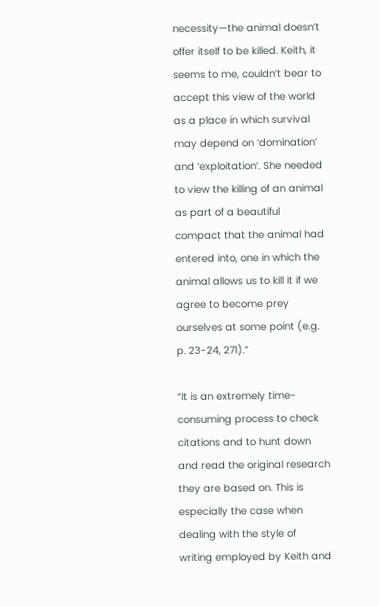necessity—the animal doesn’t offer itself to be killed. Keith, it seems to me, couldn’t bear to accept this view of the world as a place in which survival may depend on ‘domination’ and ‘exploitation’. She needed to view the killing of an animal as part of a beautiful compact that the animal had entered into, one in which the animal allows us to kill it if we agree to become prey ourselves at some point (e.g. p. 23-24, 271).”

“It is an extremely time-consuming process to check citations and to hunt down and read the original research they are based on. This is especially the case when dealing with the style of writing employed by Keith and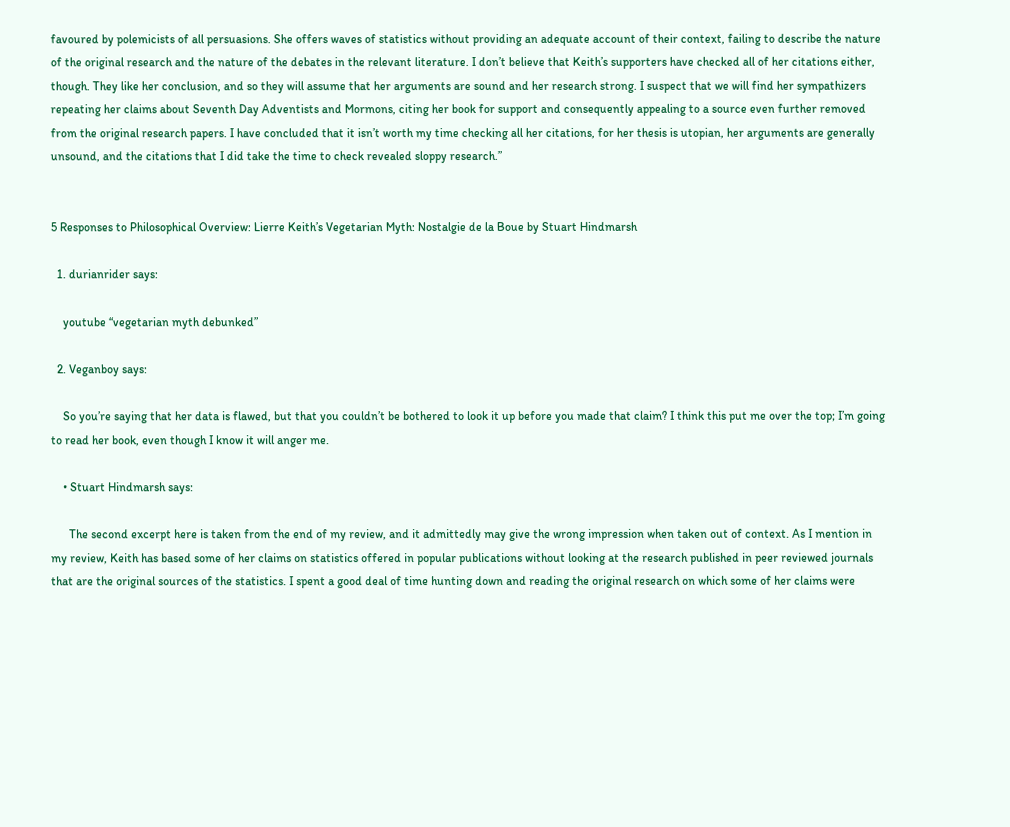favoured by polemicists of all persuasions. She offers waves of statistics without providing an adequate account of their context, failing to describe the nature of the original research and the nature of the debates in the relevant literature. I don’t believe that Keith’s supporters have checked all of her citations either, though. They like her conclusion, and so they will assume that her arguments are sound and her research strong. I suspect that we will find her sympathizers repeating her claims about Seventh Day Adventists and Mormons, citing her book for support and consequently appealing to a source even further removed from the original research papers. I have concluded that it isn’t worth my time checking all her citations, for her thesis is utopian, her arguments are generally unsound, and the citations that I did take the time to check revealed sloppy research.”


5 Responses to Philosophical Overview: Lierre Keith’s Vegetarian Myth: Nostalgie de la Boue by Stuart Hindmarsh

  1. durianrider says:

    youtube “vegetarian myth debunked”

  2. Veganboy says:

    So you’re saying that her data is flawed, but that you couldn’t be bothered to look it up before you made that claim? I think this put me over the top; I’m going to read her book, even though I know it will anger me.

    • Stuart Hindmarsh says:

      The second excerpt here is taken from the end of my review, and it admittedly may give the wrong impression when taken out of context. As I mention in my review, Keith has based some of her claims on statistics offered in popular publications without looking at the research published in peer reviewed journals that are the original sources of the statistics. I spent a good deal of time hunting down and reading the original research on which some of her claims were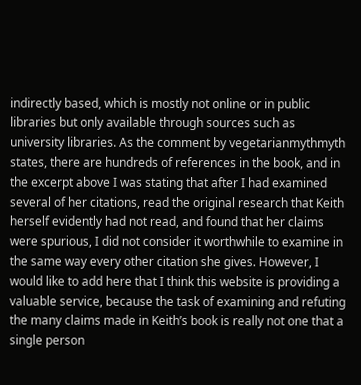indirectly based, which is mostly not online or in public libraries but only available through sources such as university libraries. As the comment by vegetarianmythmyth states, there are hundreds of references in the book, and in the excerpt above I was stating that after I had examined several of her citations, read the original research that Keith herself evidently had not read, and found that her claims were spurious, I did not consider it worthwhile to examine in the same way every other citation she gives. However, I would like to add here that I think this website is providing a valuable service, because the task of examining and refuting the many claims made in Keith’s book is really not one that a single person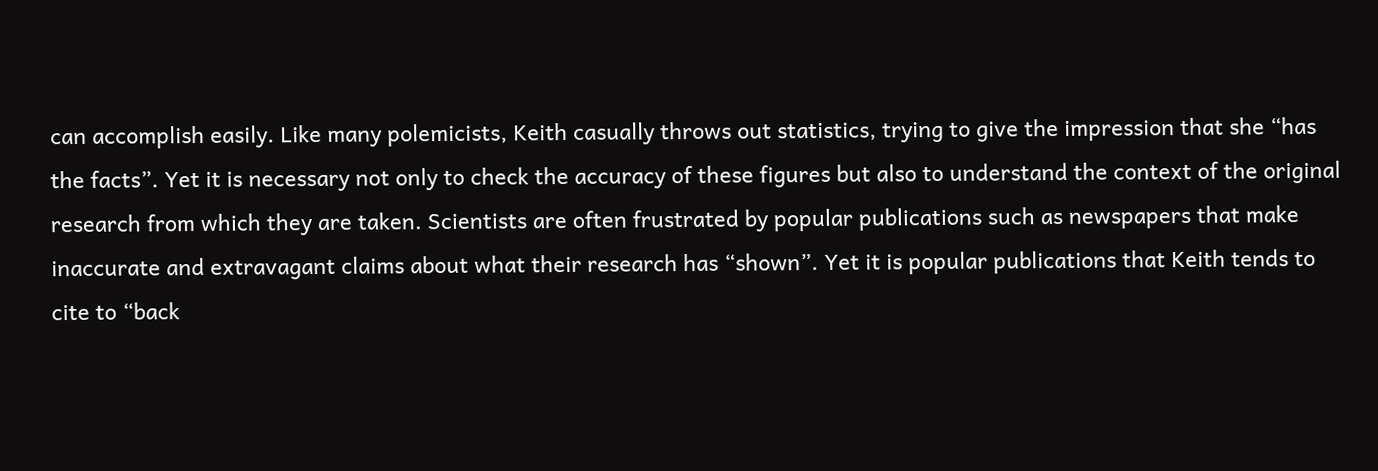can accomplish easily. Like many polemicists, Keith casually throws out statistics, trying to give the impression that she “has the facts”. Yet it is necessary not only to check the accuracy of these figures but also to understand the context of the original research from which they are taken. Scientists are often frustrated by popular publications such as newspapers that make inaccurate and extravagant claims about what their research has “shown”. Yet it is popular publications that Keith tends to cite to “back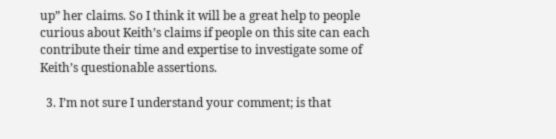up” her claims. So I think it will be a great help to people curious about Keith’s claims if people on this site can each contribute their time and expertise to investigate some of Keith’s questionable assertions.

  3. I’m not sure I understand your comment; is that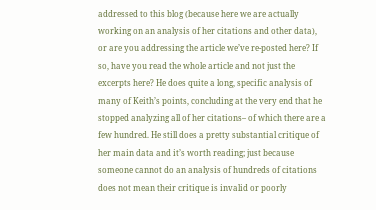addressed to this blog (because here we are actually working on an analysis of her citations and other data), or are you addressing the article we’ve re-posted here? If so, have you read the whole article and not just the excerpts here? He does quite a long, specific analysis of many of Keith’s points, concluding at the very end that he stopped analyzing all of her citations– of which there are a few hundred. He still does a pretty substantial critique of her main data and it’s worth reading; just because someone cannot do an analysis of hundreds of citations does not mean their critique is invalid or poorly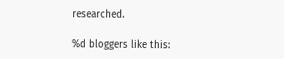researched.

%d bloggers like this: